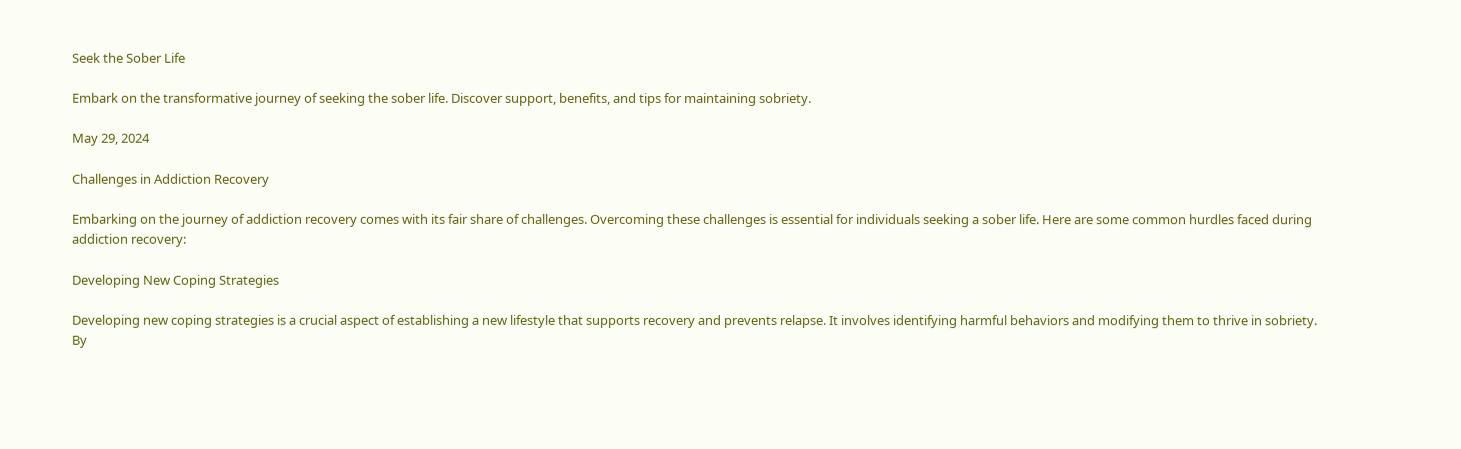Seek the Sober Life

Embark on the transformative journey of seeking the sober life. Discover support, benefits, and tips for maintaining sobriety.

May 29, 2024

Challenges in Addiction Recovery

Embarking on the journey of addiction recovery comes with its fair share of challenges. Overcoming these challenges is essential for individuals seeking a sober life. Here are some common hurdles faced during addiction recovery:

Developing New Coping Strategies

Developing new coping strategies is a crucial aspect of establishing a new lifestyle that supports recovery and prevents relapse. It involves identifying harmful behaviors and modifying them to thrive in sobriety. By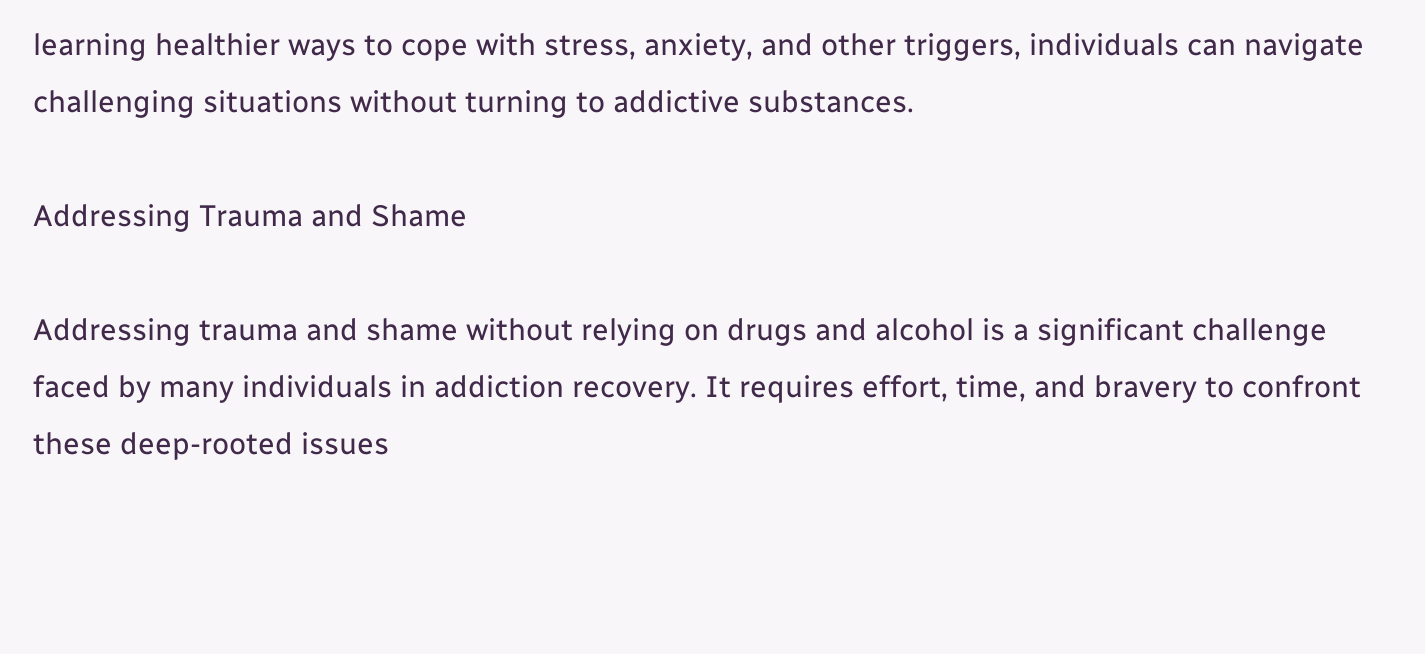learning healthier ways to cope with stress, anxiety, and other triggers, individuals can navigate challenging situations without turning to addictive substances.

Addressing Trauma and Shame

Addressing trauma and shame without relying on drugs and alcohol is a significant challenge faced by many individuals in addiction recovery. It requires effort, time, and bravery to confront these deep-rooted issues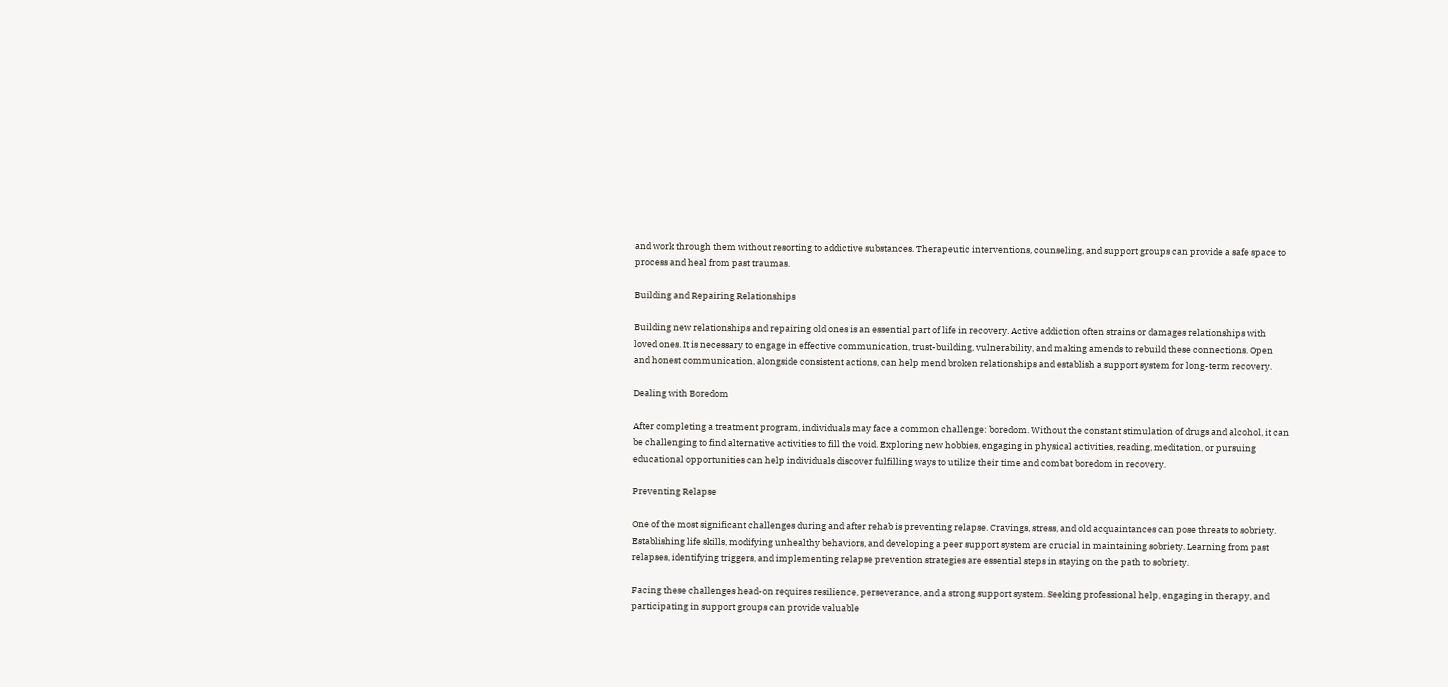and work through them without resorting to addictive substances. Therapeutic interventions, counseling, and support groups can provide a safe space to process and heal from past traumas.

Building and Repairing Relationships

Building new relationships and repairing old ones is an essential part of life in recovery. Active addiction often strains or damages relationships with loved ones. It is necessary to engage in effective communication, trust-building, vulnerability, and making amends to rebuild these connections. Open and honest communication, alongside consistent actions, can help mend broken relationships and establish a support system for long-term recovery.

Dealing with Boredom

After completing a treatment program, individuals may face a common challenge: boredom. Without the constant stimulation of drugs and alcohol, it can be challenging to find alternative activities to fill the void. Exploring new hobbies, engaging in physical activities, reading, meditation, or pursuing educational opportunities can help individuals discover fulfilling ways to utilize their time and combat boredom in recovery.

Preventing Relapse

One of the most significant challenges during and after rehab is preventing relapse. Cravings, stress, and old acquaintances can pose threats to sobriety. Establishing life skills, modifying unhealthy behaviors, and developing a peer support system are crucial in maintaining sobriety. Learning from past relapses, identifying triggers, and implementing relapse prevention strategies are essential steps in staying on the path to sobriety.

Facing these challenges head-on requires resilience, perseverance, and a strong support system. Seeking professional help, engaging in therapy, and participating in support groups can provide valuable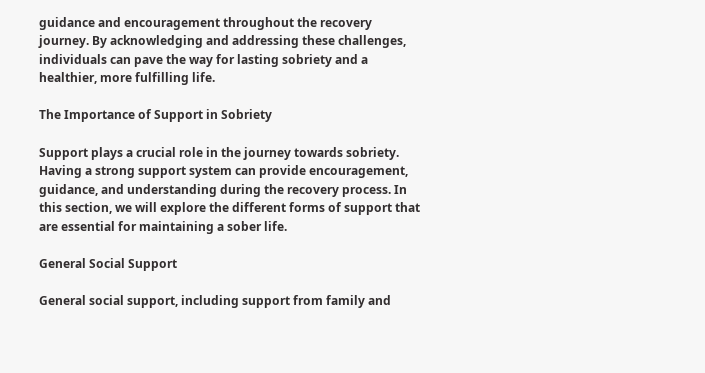guidance and encouragement throughout the recovery journey. By acknowledging and addressing these challenges, individuals can pave the way for lasting sobriety and a healthier, more fulfilling life.

The Importance of Support in Sobriety

Support plays a crucial role in the journey towards sobriety. Having a strong support system can provide encouragement, guidance, and understanding during the recovery process. In this section, we will explore the different forms of support that are essential for maintaining a sober life.

General Social Support

General social support, including support from family and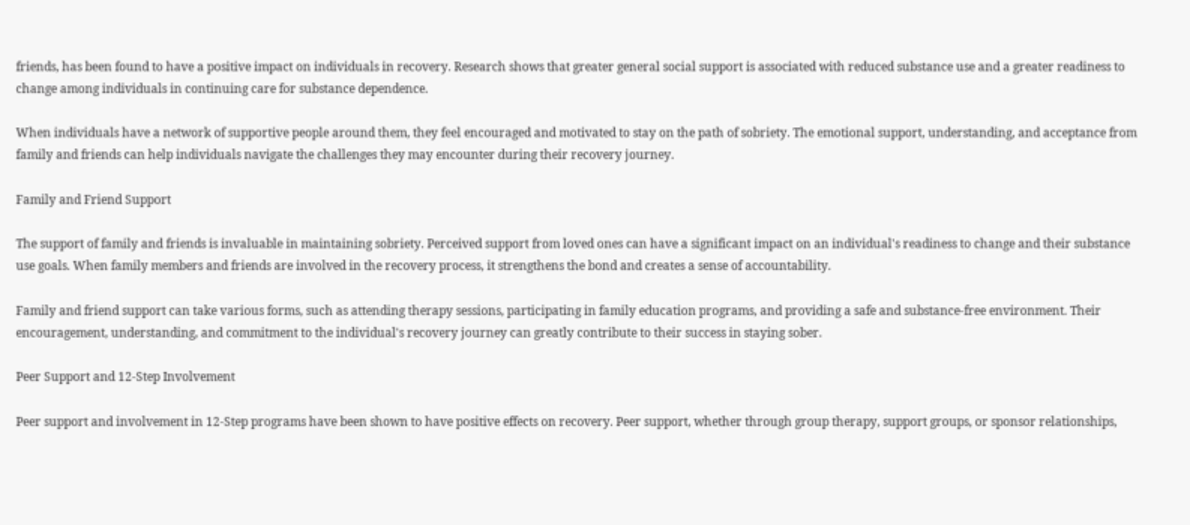friends, has been found to have a positive impact on individuals in recovery. Research shows that greater general social support is associated with reduced substance use and a greater readiness to change among individuals in continuing care for substance dependence.

When individuals have a network of supportive people around them, they feel encouraged and motivated to stay on the path of sobriety. The emotional support, understanding, and acceptance from family and friends can help individuals navigate the challenges they may encounter during their recovery journey.

Family and Friend Support

The support of family and friends is invaluable in maintaining sobriety. Perceived support from loved ones can have a significant impact on an individual's readiness to change and their substance use goals. When family members and friends are involved in the recovery process, it strengthens the bond and creates a sense of accountability.

Family and friend support can take various forms, such as attending therapy sessions, participating in family education programs, and providing a safe and substance-free environment. Their encouragement, understanding, and commitment to the individual's recovery journey can greatly contribute to their success in staying sober.

Peer Support and 12-Step Involvement

Peer support and involvement in 12-Step programs have been shown to have positive effects on recovery. Peer support, whether through group therapy, support groups, or sponsor relationships,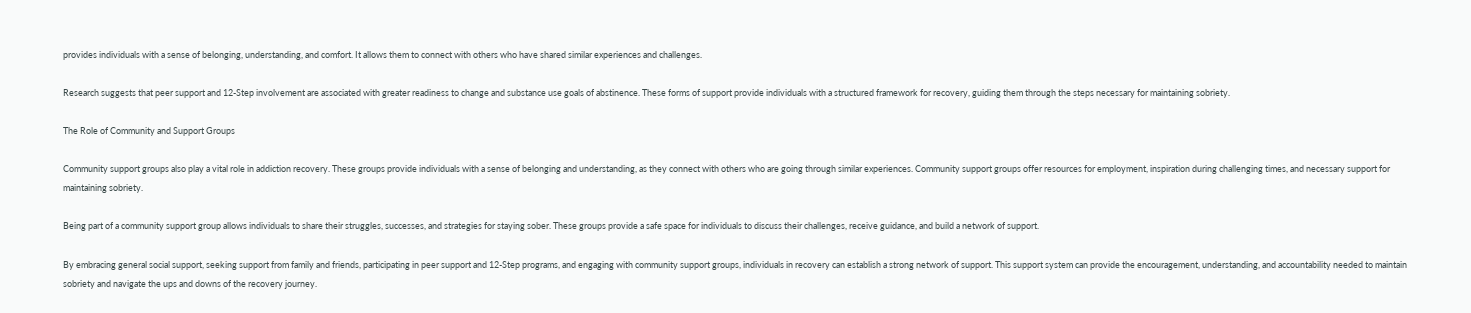provides individuals with a sense of belonging, understanding, and comfort. It allows them to connect with others who have shared similar experiences and challenges.

Research suggests that peer support and 12-Step involvement are associated with greater readiness to change and substance use goals of abstinence. These forms of support provide individuals with a structured framework for recovery, guiding them through the steps necessary for maintaining sobriety.

The Role of Community and Support Groups

Community support groups also play a vital role in addiction recovery. These groups provide individuals with a sense of belonging and understanding, as they connect with others who are going through similar experiences. Community support groups offer resources for employment, inspiration during challenging times, and necessary support for maintaining sobriety.

Being part of a community support group allows individuals to share their struggles, successes, and strategies for staying sober. These groups provide a safe space for individuals to discuss their challenges, receive guidance, and build a network of support.

By embracing general social support, seeking support from family and friends, participating in peer support and 12-Step programs, and engaging with community support groups, individuals in recovery can establish a strong network of support. This support system can provide the encouragement, understanding, and accountability needed to maintain sobriety and navigate the ups and downs of the recovery journey.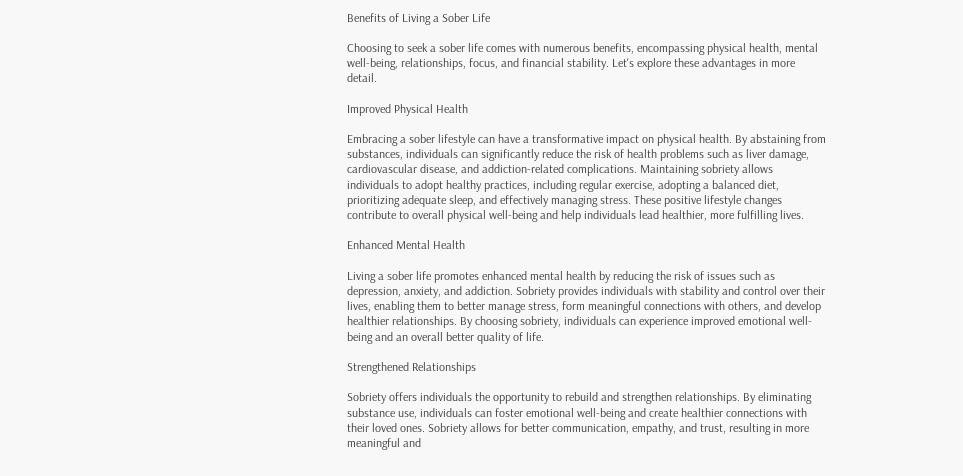Benefits of Living a Sober Life

Choosing to seek a sober life comes with numerous benefits, encompassing physical health, mental well-being, relationships, focus, and financial stability. Let's explore these advantages in more detail.

Improved Physical Health

Embracing a sober lifestyle can have a transformative impact on physical health. By abstaining from substances, individuals can significantly reduce the risk of health problems such as liver damage, cardiovascular disease, and addiction-related complications. Maintaining sobriety allows individuals to adopt healthy practices, including regular exercise, adopting a balanced diet, prioritizing adequate sleep, and effectively managing stress. These positive lifestyle changes contribute to overall physical well-being and help individuals lead healthier, more fulfilling lives.

Enhanced Mental Health

Living a sober life promotes enhanced mental health by reducing the risk of issues such as depression, anxiety, and addiction. Sobriety provides individuals with stability and control over their lives, enabling them to better manage stress, form meaningful connections with others, and develop healthier relationships. By choosing sobriety, individuals can experience improved emotional well-being and an overall better quality of life.

Strengthened Relationships

Sobriety offers individuals the opportunity to rebuild and strengthen relationships. By eliminating substance use, individuals can foster emotional well-being and create healthier connections with their loved ones. Sobriety allows for better communication, empathy, and trust, resulting in more meaningful and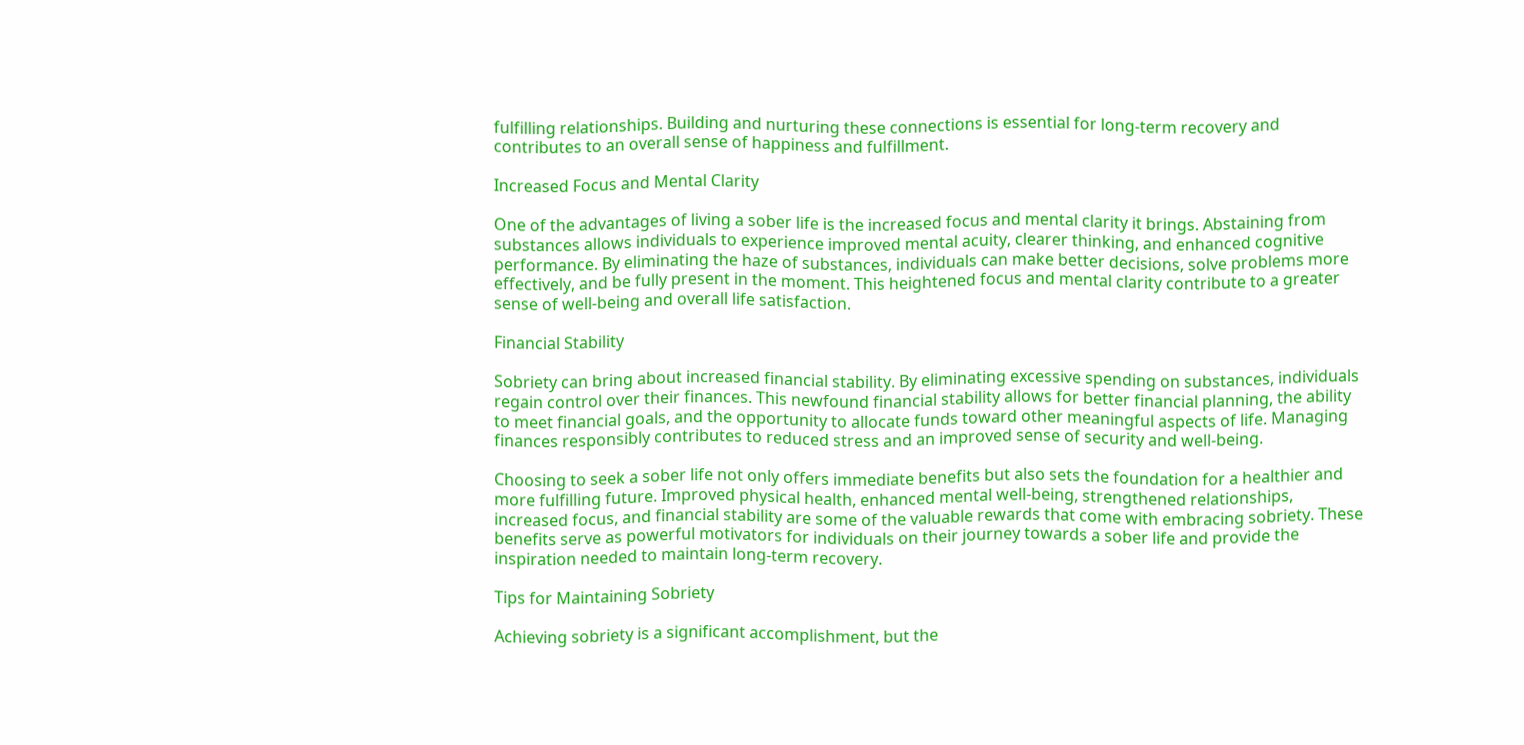fulfilling relationships. Building and nurturing these connections is essential for long-term recovery and contributes to an overall sense of happiness and fulfillment.

Increased Focus and Mental Clarity

One of the advantages of living a sober life is the increased focus and mental clarity it brings. Abstaining from substances allows individuals to experience improved mental acuity, clearer thinking, and enhanced cognitive performance. By eliminating the haze of substances, individuals can make better decisions, solve problems more effectively, and be fully present in the moment. This heightened focus and mental clarity contribute to a greater sense of well-being and overall life satisfaction.

Financial Stability

Sobriety can bring about increased financial stability. By eliminating excessive spending on substances, individuals regain control over their finances. This newfound financial stability allows for better financial planning, the ability to meet financial goals, and the opportunity to allocate funds toward other meaningful aspects of life. Managing finances responsibly contributes to reduced stress and an improved sense of security and well-being.

Choosing to seek a sober life not only offers immediate benefits but also sets the foundation for a healthier and more fulfilling future. Improved physical health, enhanced mental well-being, strengthened relationships, increased focus, and financial stability are some of the valuable rewards that come with embracing sobriety. These benefits serve as powerful motivators for individuals on their journey towards a sober life and provide the inspiration needed to maintain long-term recovery.

Tips for Maintaining Sobriety

Achieving sobriety is a significant accomplishment, but the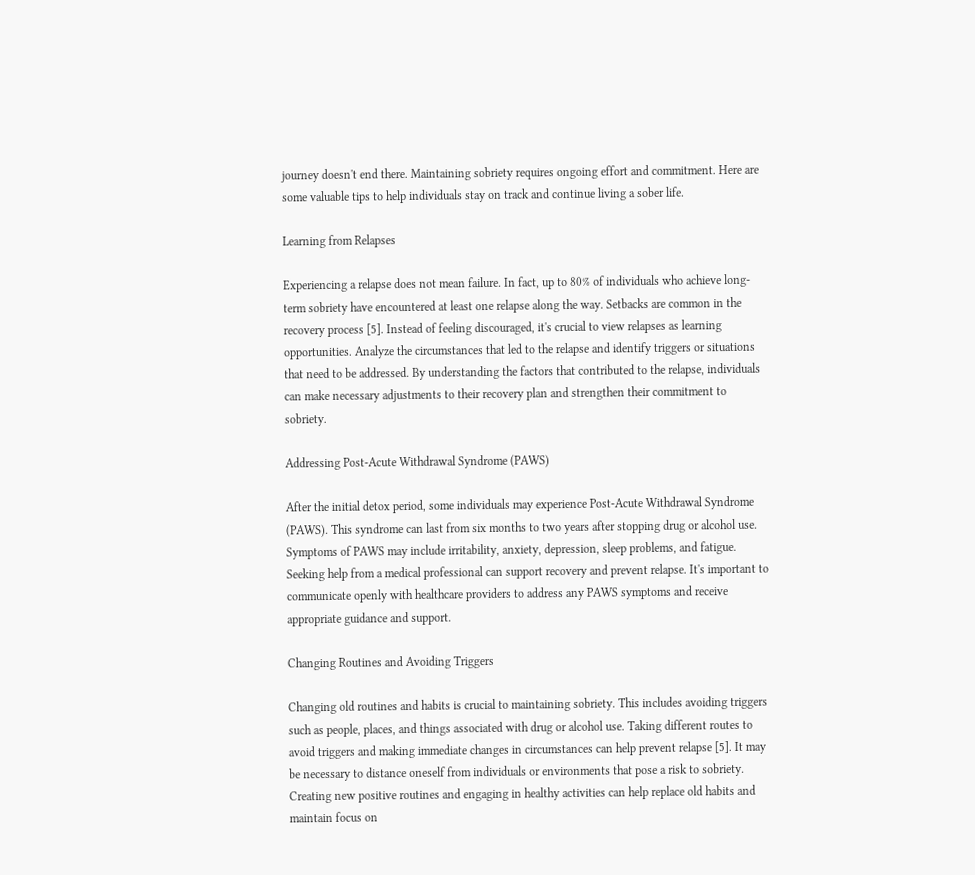journey doesn't end there. Maintaining sobriety requires ongoing effort and commitment. Here are some valuable tips to help individuals stay on track and continue living a sober life.

Learning from Relapses

Experiencing a relapse does not mean failure. In fact, up to 80% of individuals who achieve long-term sobriety have encountered at least one relapse along the way. Setbacks are common in the recovery process [5]. Instead of feeling discouraged, it's crucial to view relapses as learning opportunities. Analyze the circumstances that led to the relapse and identify triggers or situations that need to be addressed. By understanding the factors that contributed to the relapse, individuals can make necessary adjustments to their recovery plan and strengthen their commitment to sobriety.

Addressing Post-Acute Withdrawal Syndrome (PAWS)

After the initial detox period, some individuals may experience Post-Acute Withdrawal Syndrome (PAWS). This syndrome can last from six months to two years after stopping drug or alcohol use. Symptoms of PAWS may include irritability, anxiety, depression, sleep problems, and fatigue. Seeking help from a medical professional can support recovery and prevent relapse. It's important to communicate openly with healthcare providers to address any PAWS symptoms and receive appropriate guidance and support.

Changing Routines and Avoiding Triggers

Changing old routines and habits is crucial to maintaining sobriety. This includes avoiding triggers such as people, places, and things associated with drug or alcohol use. Taking different routes to avoid triggers and making immediate changes in circumstances can help prevent relapse [5]. It may be necessary to distance oneself from individuals or environments that pose a risk to sobriety. Creating new positive routines and engaging in healthy activities can help replace old habits and maintain focus on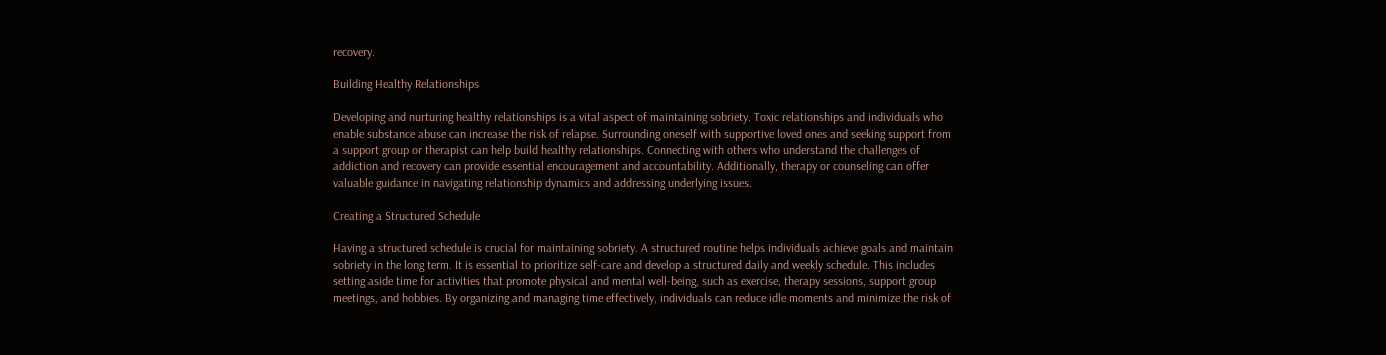recovery.

Building Healthy Relationships

Developing and nurturing healthy relationships is a vital aspect of maintaining sobriety. Toxic relationships and individuals who enable substance abuse can increase the risk of relapse. Surrounding oneself with supportive loved ones and seeking support from a support group or therapist can help build healthy relationships. Connecting with others who understand the challenges of addiction and recovery can provide essential encouragement and accountability. Additionally, therapy or counseling can offer valuable guidance in navigating relationship dynamics and addressing underlying issues.

Creating a Structured Schedule

Having a structured schedule is crucial for maintaining sobriety. A structured routine helps individuals achieve goals and maintain sobriety in the long term. It is essential to prioritize self-care and develop a structured daily and weekly schedule. This includes setting aside time for activities that promote physical and mental well-being, such as exercise, therapy sessions, support group meetings, and hobbies. By organizing and managing time effectively, individuals can reduce idle moments and minimize the risk of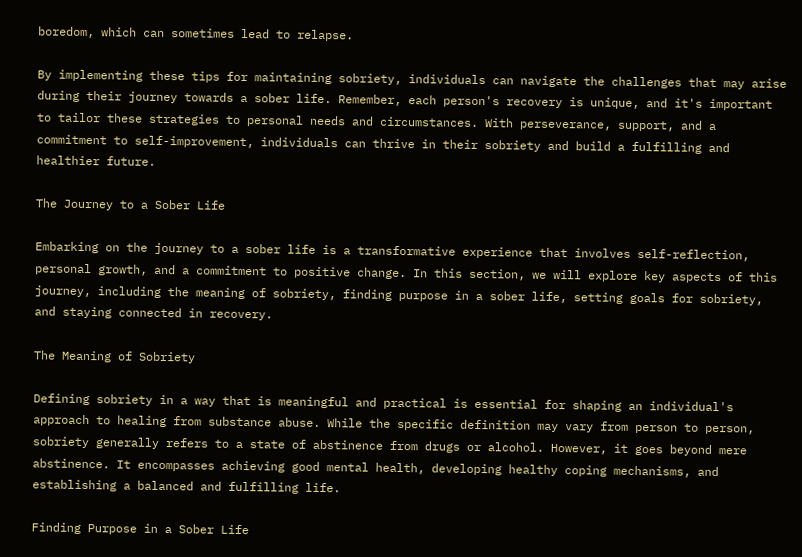boredom, which can sometimes lead to relapse.

By implementing these tips for maintaining sobriety, individuals can navigate the challenges that may arise during their journey towards a sober life. Remember, each person's recovery is unique, and it's important to tailor these strategies to personal needs and circumstances. With perseverance, support, and a commitment to self-improvement, individuals can thrive in their sobriety and build a fulfilling and healthier future.

The Journey to a Sober Life

Embarking on the journey to a sober life is a transformative experience that involves self-reflection, personal growth, and a commitment to positive change. In this section, we will explore key aspects of this journey, including the meaning of sobriety, finding purpose in a sober life, setting goals for sobriety, and staying connected in recovery.

The Meaning of Sobriety

Defining sobriety in a way that is meaningful and practical is essential for shaping an individual's approach to healing from substance abuse. While the specific definition may vary from person to person, sobriety generally refers to a state of abstinence from drugs or alcohol. However, it goes beyond mere abstinence. It encompasses achieving good mental health, developing healthy coping mechanisms, and establishing a balanced and fulfilling life.

Finding Purpose in a Sober Life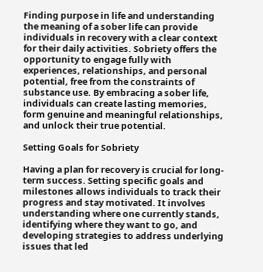Finding purpose in life and understanding the meaning of a sober life can provide individuals in recovery with a clear context for their daily activities. Sobriety offers the opportunity to engage fully with experiences, relationships, and personal potential, free from the constraints of substance use. By embracing a sober life, individuals can create lasting memories, form genuine and meaningful relationships, and unlock their true potential.

Setting Goals for Sobriety

Having a plan for recovery is crucial for long-term success. Setting specific goals and milestones allows individuals to track their progress and stay motivated. It involves understanding where one currently stands, identifying where they want to go, and developing strategies to address underlying issues that led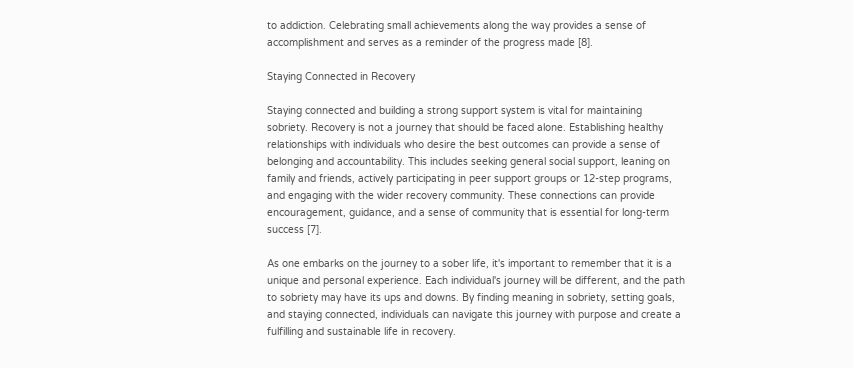to addiction. Celebrating small achievements along the way provides a sense of accomplishment and serves as a reminder of the progress made [8].

Staying Connected in Recovery

Staying connected and building a strong support system is vital for maintaining sobriety. Recovery is not a journey that should be faced alone. Establishing healthy relationships with individuals who desire the best outcomes can provide a sense of belonging and accountability. This includes seeking general social support, leaning on family and friends, actively participating in peer support groups or 12-step programs, and engaging with the wider recovery community. These connections can provide encouragement, guidance, and a sense of community that is essential for long-term success [7].

As one embarks on the journey to a sober life, it's important to remember that it is a unique and personal experience. Each individual's journey will be different, and the path to sobriety may have its ups and downs. By finding meaning in sobriety, setting goals, and staying connected, individuals can navigate this journey with purpose and create a fulfilling and sustainable life in recovery.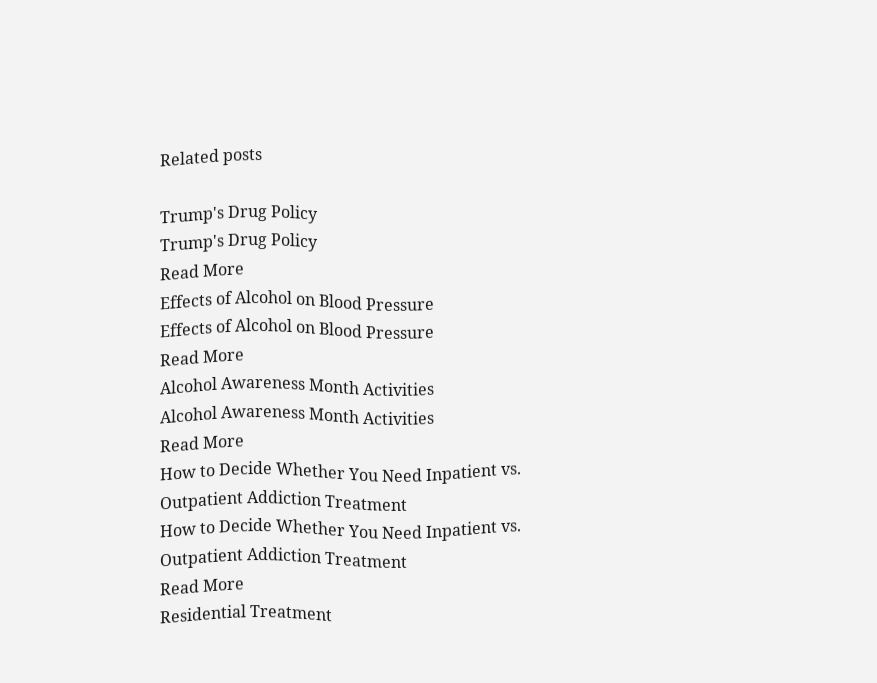Related posts

Trump's Drug Policy
Trump's Drug Policy
Read More
Effects of Alcohol on Blood Pressure
Effects of Alcohol on Blood Pressure
Read More
Alcohol Awareness Month Activities
Alcohol Awareness Month Activities
Read More
How to Decide Whether You Need Inpatient vs. Outpatient Addiction Treatment
How to Decide Whether You Need Inpatient vs. Outpatient Addiction Treatment
Read More
Residential Treatment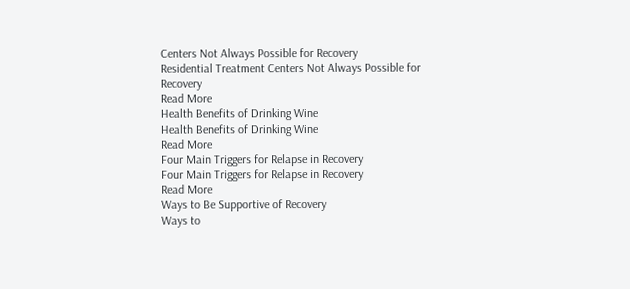Centers Not Always Possible for Recovery
Residential Treatment Centers Not Always Possible for Recovery
Read More
Health Benefits of Drinking Wine
Health Benefits of Drinking Wine
Read More
Four Main Triggers for Relapse in Recovery
Four Main Triggers for Relapse in Recovery
Read More
Ways to Be Supportive of Recovery
Ways to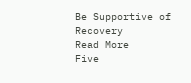Be Supportive of Recovery
Read More
Five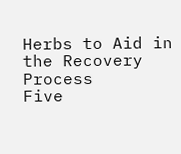Herbs to Aid in the Recovery Process
Five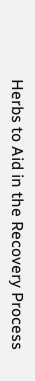Herbs to Aid in the Recovery Process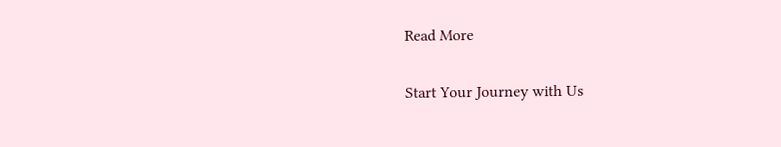Read More

Start Your Journey with Us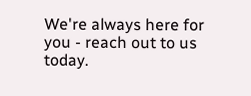We're always here for you - reach out to us today.